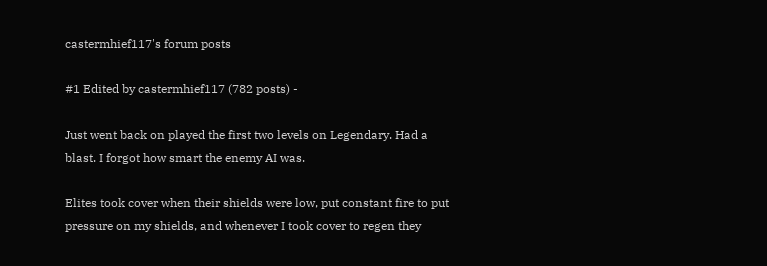castermhief117's forum posts

#1 Edited by castermhief117 (782 posts) -

Just went back on played the first two levels on Legendary. Had a blast. I forgot how smart the enemy AI was.

Elites took cover when their shields were low, put constant fire to put pressure on my shields, and whenever I took cover to regen they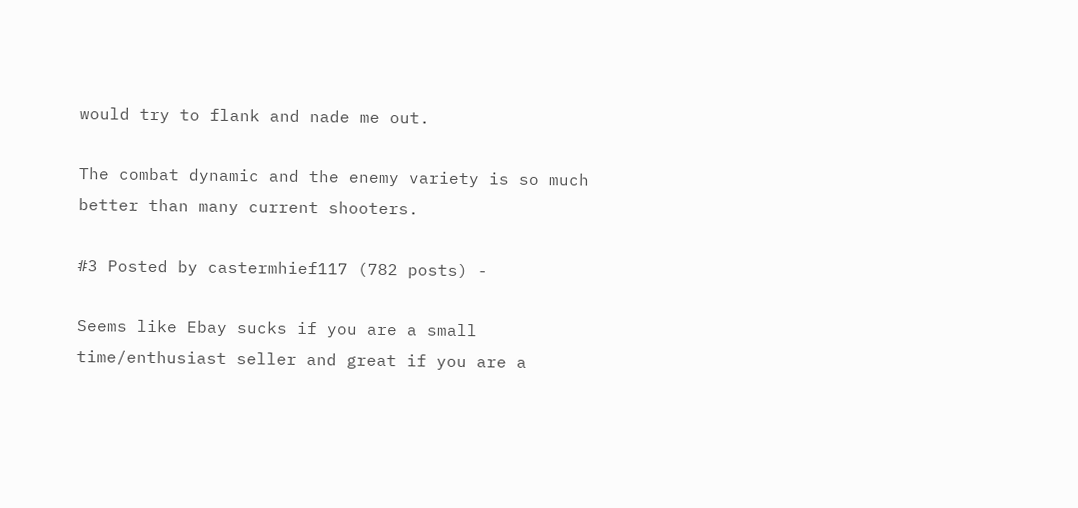would try to flank and nade me out.

The combat dynamic and the enemy variety is so much better than many current shooters.

#3 Posted by castermhief117 (782 posts) -

Seems like Ebay sucks if you are a small time/enthusiast seller and great if you are a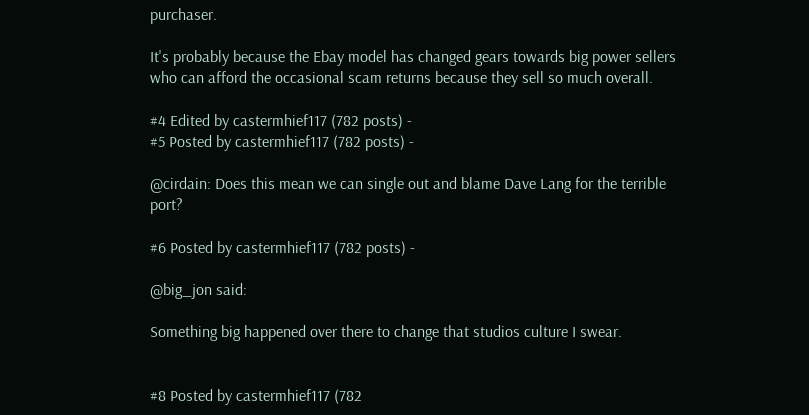purchaser.

It's probably because the Ebay model has changed gears towards big power sellers who can afford the occasional scam returns because they sell so much overall.

#4 Edited by castermhief117 (782 posts) -
#5 Posted by castermhief117 (782 posts) -

@cirdain: Does this mean we can single out and blame Dave Lang for the terrible port?

#6 Posted by castermhief117 (782 posts) -

@big_jon said:

Something big happened over there to change that studios culture I swear.


#8 Posted by castermhief117 (782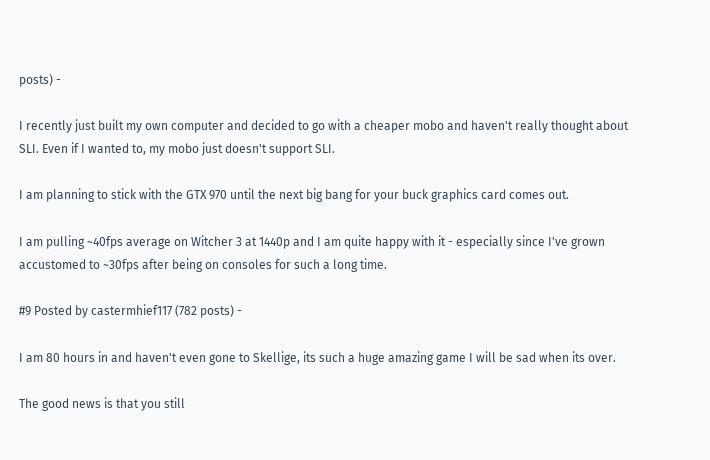posts) -

I recently just built my own computer and decided to go with a cheaper mobo and haven't really thought about SLI. Even if I wanted to, my mobo just doesn't support SLI.

I am planning to stick with the GTX 970 until the next big bang for your buck graphics card comes out.

I am pulling ~40fps average on Witcher 3 at 1440p and I am quite happy with it - especially since I've grown accustomed to ~30fps after being on consoles for such a long time.

#9 Posted by castermhief117 (782 posts) -

I am 80 hours in and haven't even gone to Skellige, its such a huge amazing game I will be sad when its over.

The good news is that you still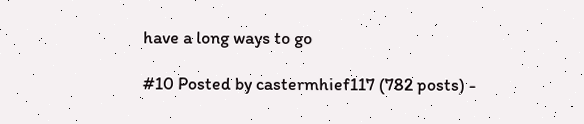have a long ways to go

#10 Posted by castermhief117 (782 posts) -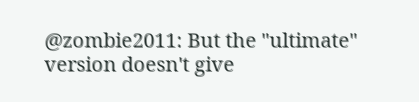@zombie2011: But the "ultimate" version doesn't give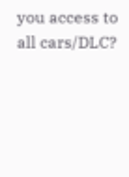you access to all cars/DLC?